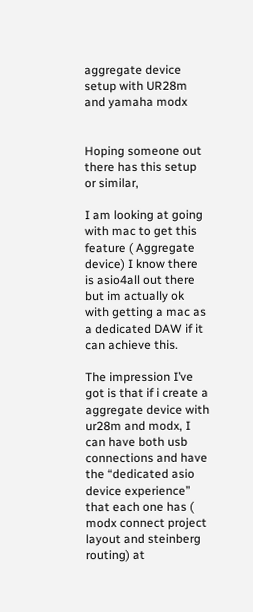aggregate device setup with UR28m and yamaha modx


Hoping someone out there has this setup or similar,

I am looking at going with mac to get this feature ( Aggregate device) I know there is asio4all out there but im actually ok with getting a mac as a dedicated DAW if it can achieve this.

The impression I’ve got is that if i create a aggregate device with ur28m and modx, I can have both usb connections and have the “dedicated asio device experience” that each one has ( modx connect project layout and steinberg routing) at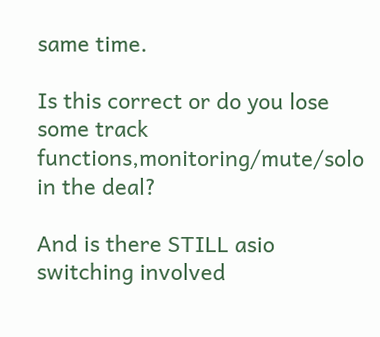same time.

Is this correct or do you lose some track functions,monitoring/mute/solo in the deal?

And is there STILL asio switching involved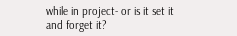while in project- or is it set it and forget it?